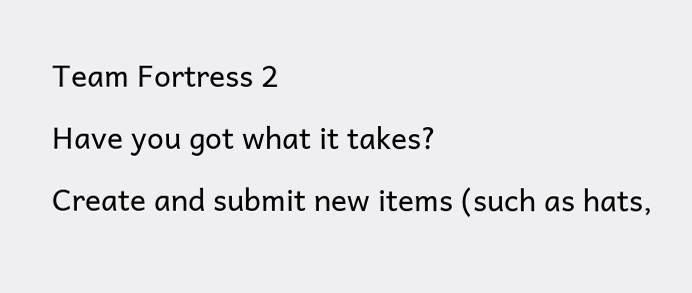Team Fortress 2
Have you got what it takes?
Create and submit new items (such as hats,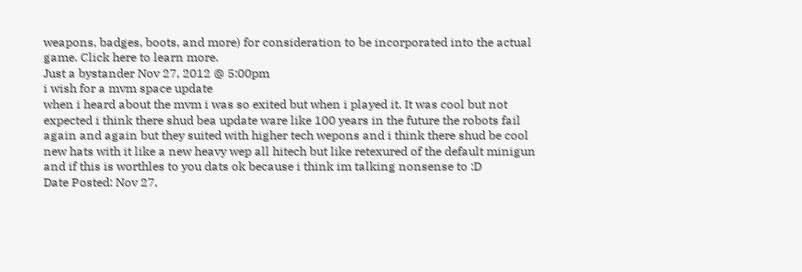weapons, badges, boots, and more) for consideration to be incorporated into the actual game. Click here to learn more.
Just a bystander Nov 27, 2012 @ 5:00pm
i wish for a mvm space update
when i heard about the mvm i was so exited but when i played it. It was cool but not expected i think there shud bea update ware like 100 years in the future the robots fail again and again but they suited with higher tech wepons and i think there shud be cool new hats with it like a new heavy wep all hitech but like retexured of the default minigun and if this is worthles to you dats ok because i think im talking nonsense to :D
Date Posted: Nov 27,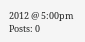2012 @ 5:00pm
Posts: 0